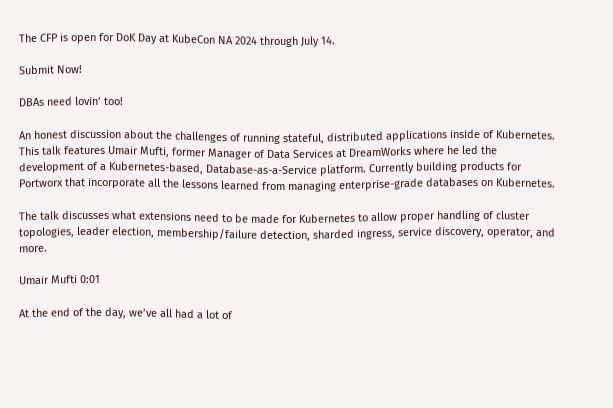The CFP is open for DoK Day at KubeCon NA 2024 through July 14.

Submit Now!

DBAs need lovin’ too!

An honest discussion about the challenges of running stateful, distributed applications inside of Kubernetes. This talk features Umair Mufti, former Manager of Data Services at DreamWorks where he led the development of a Kubernetes-based, Database-as-a-Service platform. Currently building products for Portworx that incorporate all the lessons learned from managing enterprise-grade databases on Kubernetes.

The talk discusses what extensions need to be made for Kubernetes to allow proper handling of cluster topologies, leader election, membership/failure detection, sharded ingress, service discovery, operator, and more.

Umair Mufti 0:01

At the end of the day, we’ve all had a lot of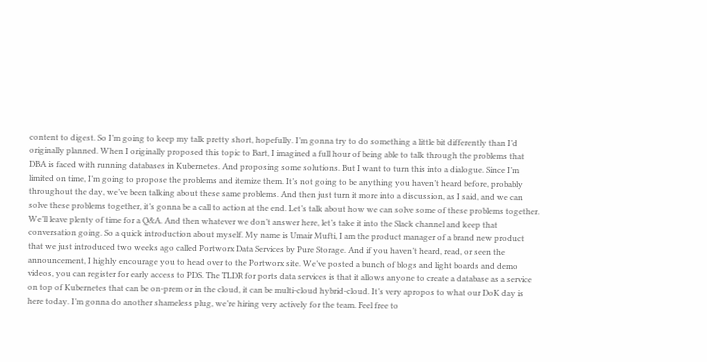content to digest. So I’m going to keep my talk pretty short, hopefully. I’m gonna try to do something a little bit differently than I’d originally planned. When I originally proposed this topic to Bart, I imagined a full hour of being able to talk through the problems that DBA is faced with running databases in Kubernetes. And proposing some solutions. But I want to turn this into a dialogue. Since I’m limited on time, I’m going to propose the problems and itemize them. It’s not going to be anything you haven’t heard before, probably throughout the day, we’ve been talking about these same problems. And then just turn it more into a discussion, as I said, and we can solve these problems together, it’s gonna be a call to action at the end. Let’s talk about how we can solve some of these problems together. We’ll leave plenty of time for a Q&A. And then whatever we don’t answer here, let’s take it into the Slack channel and keep that conversation going. So a quick introduction about myself. My name is Umair Mufti, I am the product manager of a brand new product that we just introduced two weeks ago called Portworx Data Services by Pure Storage. And if you haven’t heard, read, or seen the announcement, I highly encourage you to head over to the Portworx site. We’ve posted a bunch of blogs and light boards and demo videos, you can register for early access to PDS. The TLDR for ports data services is that it allows anyone to create a database as a service on top of Kubernetes that can be on-prem or in the cloud, it can be multi-cloud hybrid-cloud. It’s very apropos to what our DoK day is here today. I’m gonna do another shameless plug, we’re hiring very actively for the team. Feel free to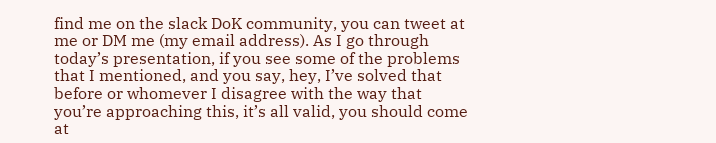find me on the slack DoK community, you can tweet at me or DM me (my email address). As I go through today’s presentation, if you see some of the problems that I mentioned, and you say, hey, I’ve solved that before or whomever I disagree with the way that you’re approaching this, it’s all valid, you should come at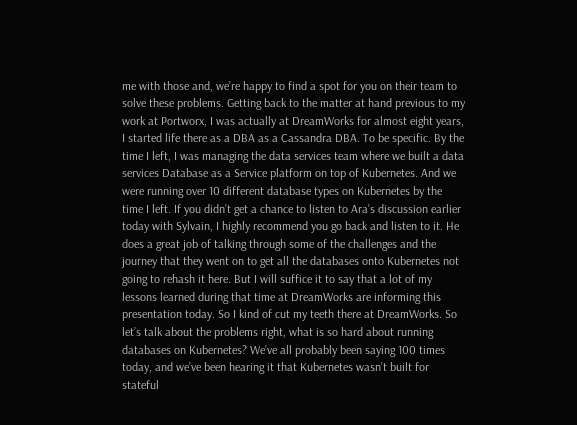me with those and, we’re happy to find a spot for you on their team to solve these problems. Getting back to the matter at hand previous to my work at Portworx, I was actually at DreamWorks for almost eight years, I started life there as a DBA as a Cassandra DBA. To be specific. By the time I left, I was managing the data services team where we built a data services Database as a Service platform on top of Kubernetes. And we were running over 10 different database types on Kubernetes by the time I left. If you didn’t get a chance to listen to Ara’s discussion earlier today with Sylvain, I highly recommend you go back and listen to it. He does a great job of talking through some of the challenges and the journey that they went on to get all the databases onto Kubernetes not going to rehash it here. But I will suffice it to say that a lot of my lessons learned during that time at DreamWorks are informing this presentation today. So I kind of cut my teeth there at DreamWorks. So let’s talk about the problems right, what is so hard about running databases on Kubernetes? We’ve all probably been saying 100 times today, and we’ve been hearing it that Kubernetes wasn’t built for stateful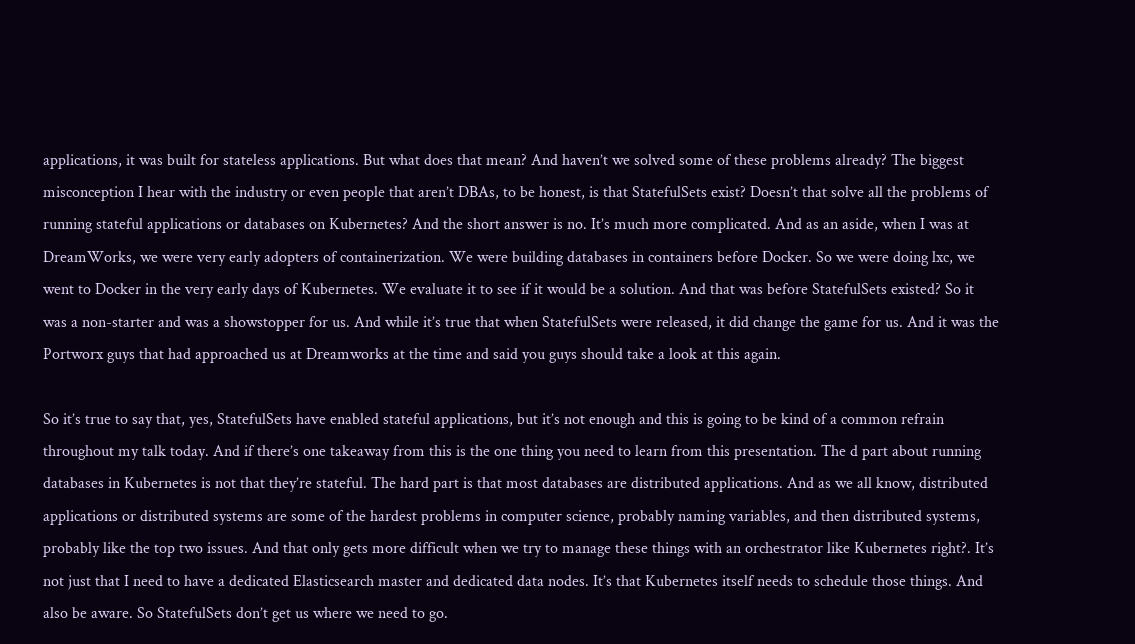applications, it was built for stateless applications. But what does that mean? And haven’t we solved some of these problems already? The biggest misconception I hear with the industry or even people that aren’t DBAs, to be honest, is that StatefulSets exist? Doesn’t that solve all the problems of running stateful applications or databases on Kubernetes? And the short answer is no. It’s much more complicated. And as an aside, when I was at DreamWorks, we were very early adopters of containerization. We were building databases in containers before Docker. So we were doing lxc, we went to Docker in the very early days of Kubernetes. We evaluate it to see if it would be a solution. And that was before StatefulSets existed? So it was a non-starter and was a showstopper for us. And while it’s true that when StatefulSets were released, it did change the game for us. And it was the Portworx guys that had approached us at Dreamworks at the time and said you guys should take a look at this again.

So it’s true to say that, yes, StatefulSets have enabled stateful applications, but it’s not enough and this is going to be kind of a common refrain throughout my talk today. And if there’s one takeaway from this is the one thing you need to learn from this presentation. The d part about running databases in Kubernetes is not that they’re stateful. The hard part is that most databases are distributed applications. And as we all know, distributed applications or distributed systems are some of the hardest problems in computer science, probably naming variables, and then distributed systems, probably like the top two issues. And that only gets more difficult when we try to manage these things with an orchestrator like Kubernetes right?. It’s not just that I need to have a dedicated Elasticsearch master and dedicated data nodes. It’s that Kubernetes itself needs to schedule those things. And also be aware. So StatefulSets don’t get us where we need to go.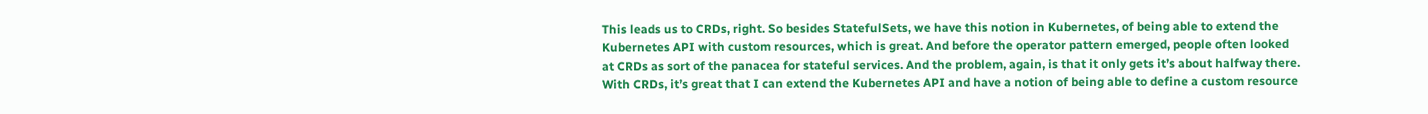This leads us to CRDs, right. So besides StatefulSets, we have this notion in Kubernetes, of being able to extend the Kubernetes API with custom resources, which is great. And before the operator pattern emerged, people often looked at CRDs as sort of the panacea for stateful services. And the problem, again, is that it only gets it’s about halfway there. With CRDs, it’s great that I can extend the Kubernetes API and have a notion of being able to define a custom resource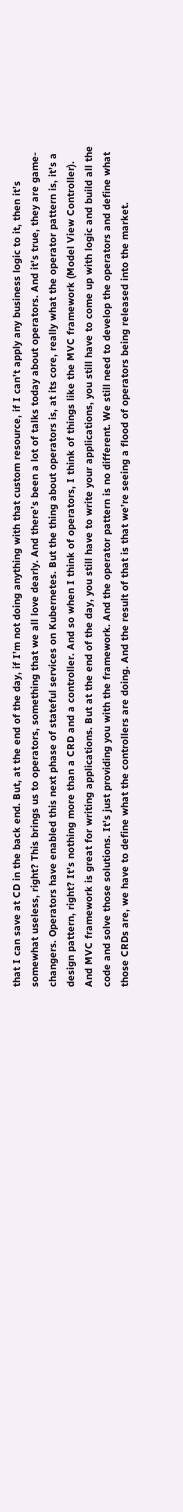that I can save at CD in the back end. But, at the end of the day, if I’m not doing anything with that custom resource, if I can’t apply any business logic to it, then it’s somewhat useless, right? This brings us to operators, something that we all love dearly. And there’s been a lot of talks today about operators. And it’s true, they are game-changers. Operators have enabled this next phase of stateful services on Kubernetes. But the thing about operators is, at its core, really what the operator pattern is, it’s a design pattern, right? It’s nothing more than a CRD and a controller. And so when I think of operators, I think of things like the MVC framework (Model View Controller). And MVC framework is great for writing applications. But at the end of the day, you still have to write your applications, you still have to come up with logic and build all the code and solve those solutions. It’s just providing you with the framework. And the operator pattern is no different. We still need to develop the operators and define what those CRDs are, we have to define what the controllers are doing. And the result of that is that we’re seeing a flood of operators being released into the market.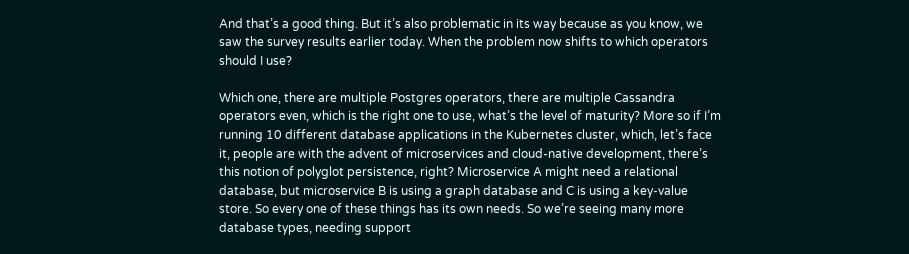And that’s a good thing. But it’s also problematic in its way because as you know, we saw the survey results earlier today. When the problem now shifts to which operators should I use?

Which one, there are multiple Postgres operators, there are multiple Cassandra operators even, which is the right one to use, what’s the level of maturity? More so if I’m running 10 different database applications in the Kubernetes cluster, which, let’s face it, people are with the advent of microservices and cloud-native development, there’s this notion of polyglot persistence, right? Microservice A might need a relational database, but microservice B is using a graph database and C is using a key-value store. So every one of these things has its own needs. So we’re seeing many more database types, needing support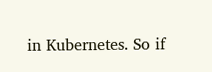in Kubernetes. So if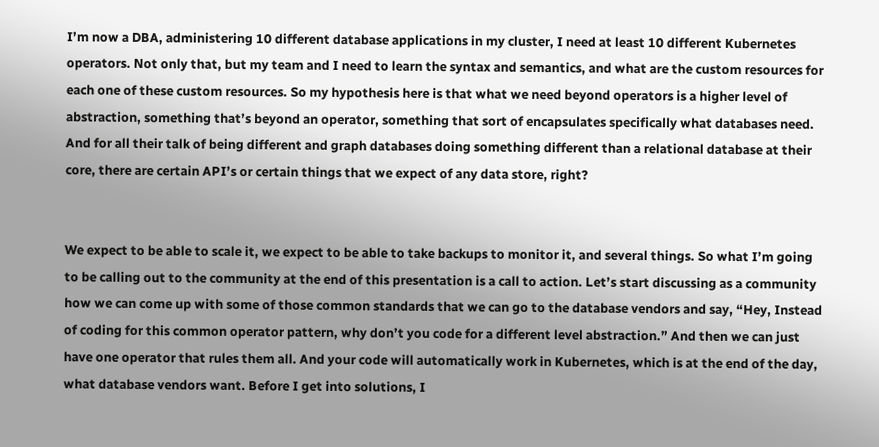I’m now a DBA, administering 10 different database applications in my cluster, I need at least 10 different Kubernetes operators. Not only that, but my team and I need to learn the syntax and semantics, and what are the custom resources for each one of these custom resources. So my hypothesis here is that what we need beyond operators is a higher level of abstraction, something that’s beyond an operator, something that sort of encapsulates specifically what databases need. And for all their talk of being different and graph databases doing something different than a relational database at their core, there are certain API’s or certain things that we expect of any data store, right?


We expect to be able to scale it, we expect to be able to take backups to monitor it, and several things. So what I’m going to be calling out to the community at the end of this presentation is a call to action. Let’s start discussing as a community how we can come up with some of those common standards that we can go to the database vendors and say, “Hey, Instead of coding for this common operator pattern, why don’t you code for a different level abstraction.” And then we can just have one operator that rules them all. And your code will automatically work in Kubernetes, which is at the end of the day, what database vendors want. Before I get into solutions, I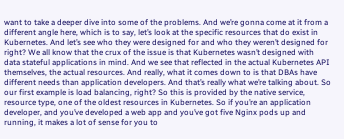want to take a deeper dive into some of the problems. And we’re gonna come at it from a different angle here, which is to say, let’s look at the specific resources that do exist in Kubernetes. And let’s see who they were designed for and who they weren’t designed for right? We all know that the crux of the issue is that Kubernetes wasn’t designed with data stateful applications in mind. And we see that reflected in the actual Kubernetes API themselves, the actual resources. And really, what it comes down to is that DBAs have different needs than application developers. And that’s really what we’re talking about. So our first example is load balancing, right? So this is provided by the native service, resource type, one of the oldest resources in Kubernetes. So if you’re an application developer, and you’ve developed a web app and you’ve got five Nginx pods up and running, it makes a lot of sense for you to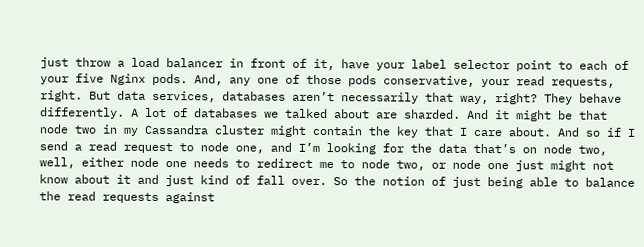just throw a load balancer in front of it, have your label selector point to each of your five Nginx pods. And, any one of those pods conservative, your read requests, right. But data services, databases aren’t necessarily that way, right? They behave differently. A lot of databases we talked about are sharded. And it might be that node two in my Cassandra cluster might contain the key that I care about. And so if I send a read request to node one, and I’m looking for the data that’s on node two, well, either node one needs to redirect me to node two, or node one just might not know about it and just kind of fall over. So the notion of just being able to balance the read requests against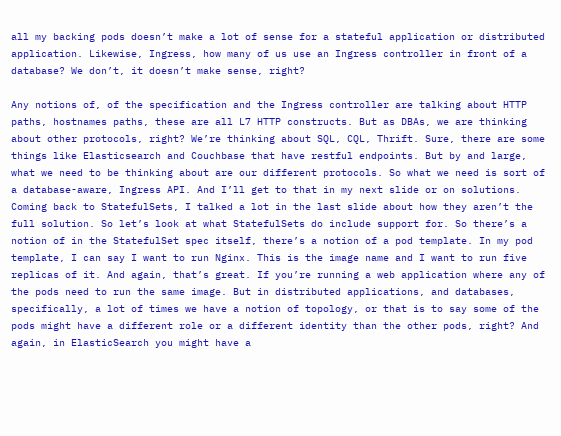all my backing pods doesn’t make a lot of sense for a stateful application or distributed application. Likewise, Ingress, how many of us use an Ingress controller in front of a database? We don’t, it doesn’t make sense, right?

Any notions of, of the specification and the Ingress controller are talking about HTTP paths, hostnames paths, these are all L7 HTTP constructs. But as DBAs, we are thinking about other protocols, right? We’re thinking about SQL, CQL, Thrift. Sure, there are some things like Elasticsearch and Couchbase that have restful endpoints. But by and large, what we need to be thinking about are our different protocols. So what we need is sort of a database-aware, Ingress API. And I’ll get to that in my next slide or on solutions. Coming back to StatefulSets, I talked a lot in the last slide about how they aren’t the full solution. So let’s look at what StatefulSets do include support for. So there’s a notion of in the StatefulSet spec itself, there’s a notion of a pod template. In my pod template, I can say I want to run Nginx. This is the image name and I want to run five replicas of it. And again, that’s great. If you’re running a web application where any of the pods need to run the same image. But in distributed applications, and databases, specifically, a lot of times we have a notion of topology, or that is to say some of the pods might have a different role or a different identity than the other pods, right? And again, in ElasticSearch you might have a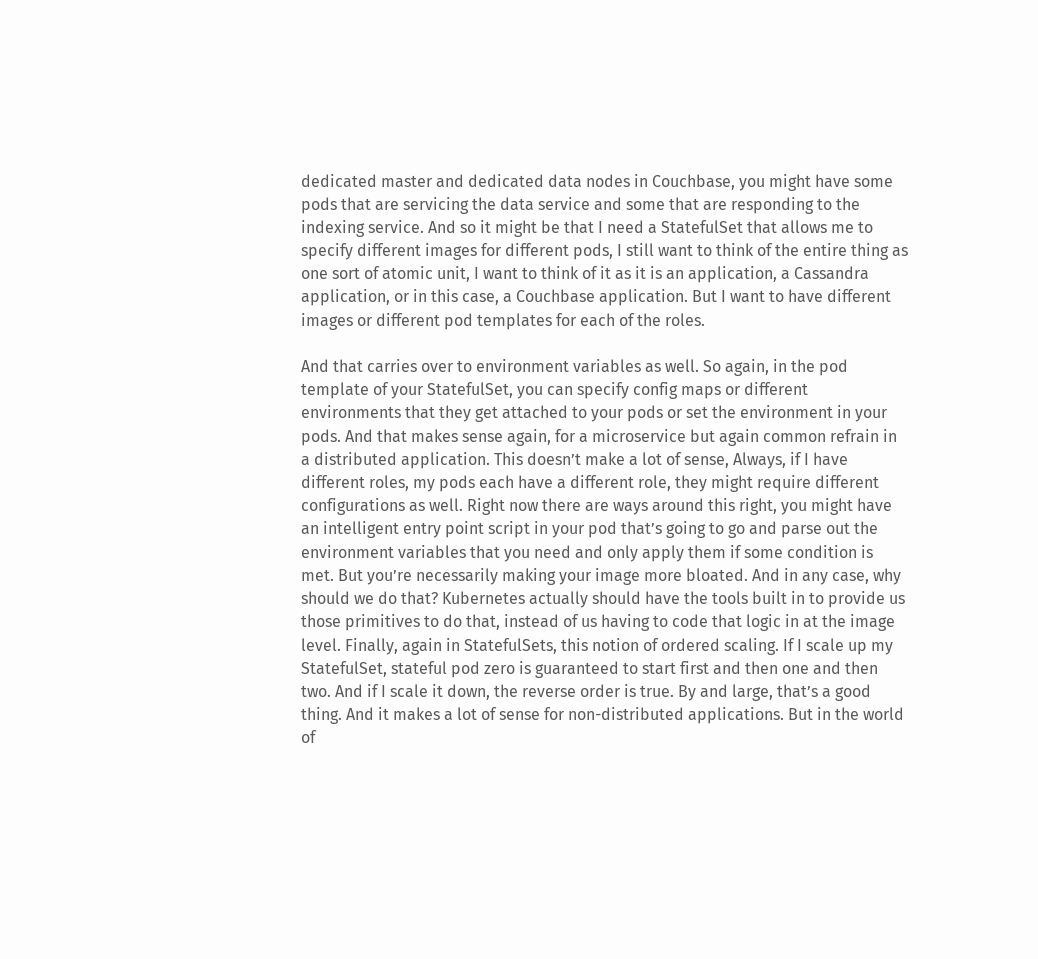dedicated master and dedicated data nodes in Couchbase, you might have some pods that are servicing the data service and some that are responding to the indexing service. And so it might be that I need a StatefulSet that allows me to specify different images for different pods, I still want to think of the entire thing as one sort of atomic unit, I want to think of it as it is an application, a Cassandra application, or in this case, a Couchbase application. But I want to have different images or different pod templates for each of the roles.

And that carries over to environment variables as well. So again, in the pod template of your StatefulSet, you can specify config maps or different environments that they get attached to your pods or set the environment in your pods. And that makes sense again, for a microservice but again common refrain in a distributed application. This doesn’t make a lot of sense, Always, if I have different roles, my pods each have a different role, they might require different configurations as well. Right now there are ways around this right, you might have an intelligent entry point script in your pod that’s going to go and parse out the environment variables that you need and only apply them if some condition is met. But you’re necessarily making your image more bloated. And in any case, why should we do that? Kubernetes actually should have the tools built in to provide us those primitives to do that, instead of us having to code that logic in at the image level. Finally, again in StatefulSets, this notion of ordered scaling. If I scale up my StatefulSet, stateful pod zero is guaranteed to start first and then one and then two. And if I scale it down, the reverse order is true. By and large, that’s a good thing. And it makes a lot of sense for non-distributed applications. But in the world of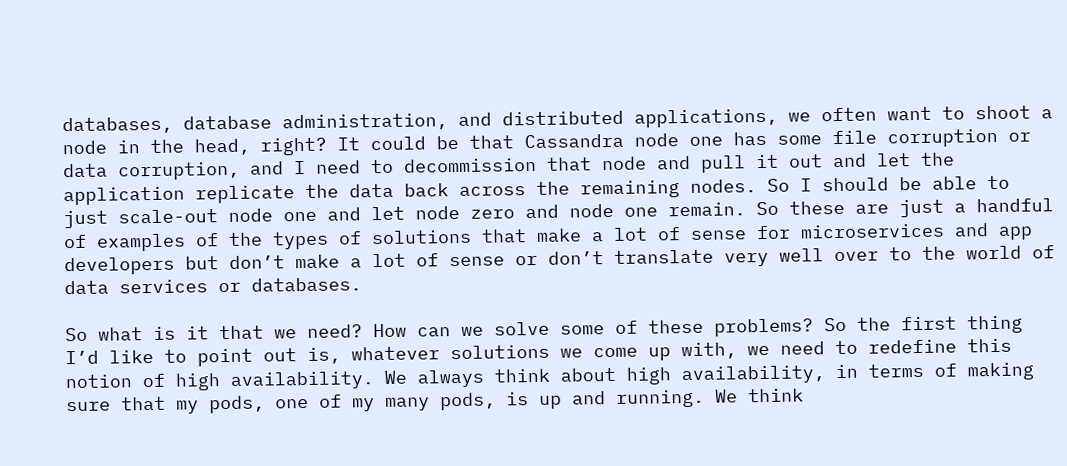databases, database administration, and distributed applications, we often want to shoot a node in the head, right? It could be that Cassandra node one has some file corruption or data corruption, and I need to decommission that node and pull it out and let the application replicate the data back across the remaining nodes. So I should be able to just scale-out node one and let node zero and node one remain. So these are just a handful of examples of the types of solutions that make a lot of sense for microservices and app developers but don’t make a lot of sense or don’t translate very well over to the world of data services or databases.

So what is it that we need? How can we solve some of these problems? So the first thing I’d like to point out is, whatever solutions we come up with, we need to redefine this notion of high availability. We always think about high availability, in terms of making sure that my pods, one of my many pods, is up and running. We think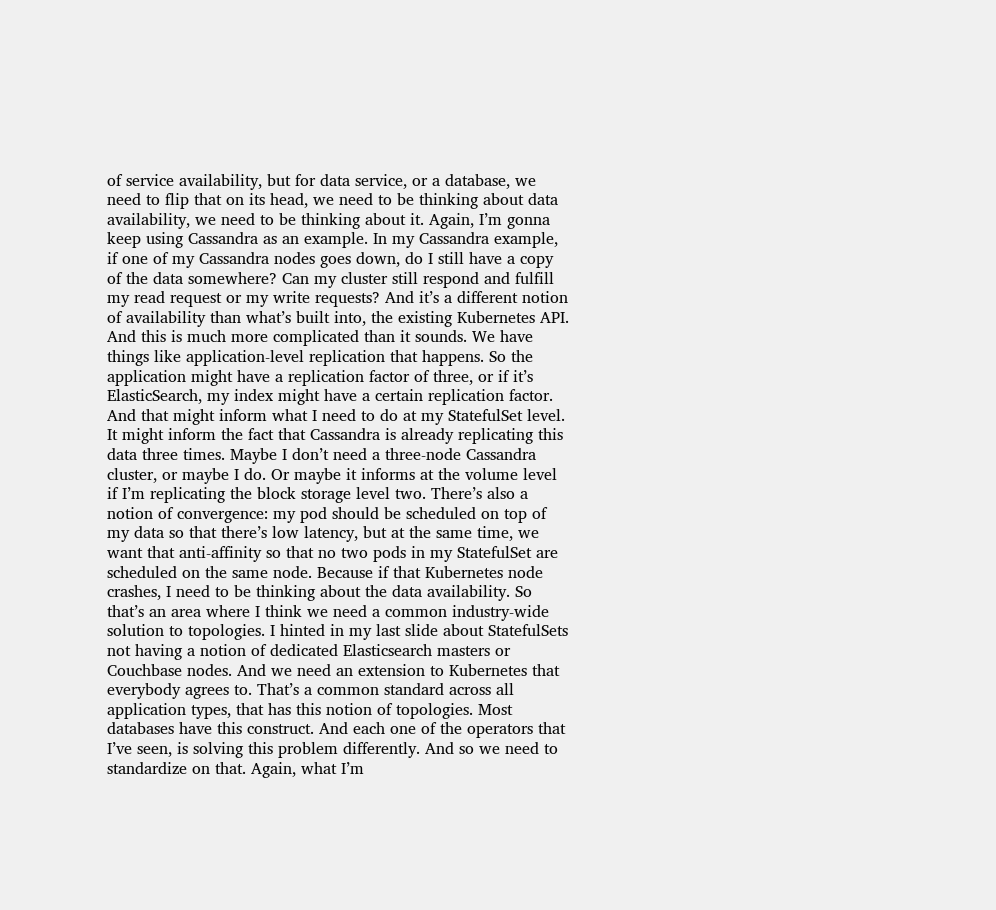of service availability, but for data service, or a database, we need to flip that on its head, we need to be thinking about data availability, we need to be thinking about it. Again, I’m gonna keep using Cassandra as an example. In my Cassandra example, if one of my Cassandra nodes goes down, do I still have a copy of the data somewhere? Can my cluster still respond and fulfill my read request or my write requests? And it’s a different notion of availability than what’s built into, the existing Kubernetes API. And this is much more complicated than it sounds. We have things like application-level replication that happens. So the application might have a replication factor of three, or if it’s ElasticSearch, my index might have a certain replication factor. And that might inform what I need to do at my StatefulSet level. It might inform the fact that Cassandra is already replicating this data three times. Maybe I don’t need a three-node Cassandra cluster, or maybe I do. Or maybe it informs at the volume level if I’m replicating the block storage level two. There’s also a notion of convergence: my pod should be scheduled on top of my data so that there’s low latency, but at the same time, we want that anti-affinity so that no two pods in my StatefulSet are scheduled on the same node. Because if that Kubernetes node crashes, I need to be thinking about the data availability. So that’s an area where I think we need a common industry-wide solution to topologies. I hinted in my last slide about StatefulSets not having a notion of dedicated Elasticsearch masters or Couchbase nodes. And we need an extension to Kubernetes that everybody agrees to. That’s a common standard across all application types, that has this notion of topologies. Most databases have this construct. And each one of the operators that I’ve seen, is solving this problem differently. And so we need to standardize on that. Again, what I’m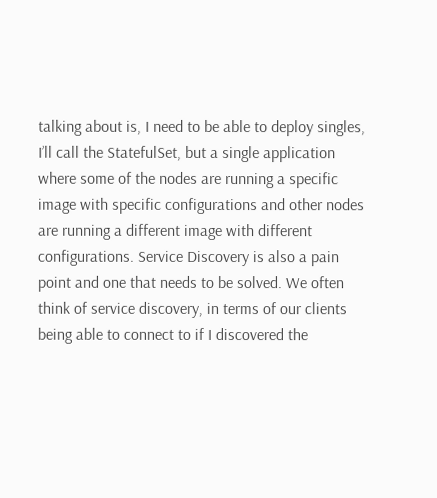talking about is, I need to be able to deploy singles, I’ll call the StatefulSet, but a single application where some of the nodes are running a specific image with specific configurations and other nodes are running a different image with different configurations. Service Discovery is also a pain point and one that needs to be solved. We often think of service discovery, in terms of our clients being able to connect to if I discovered the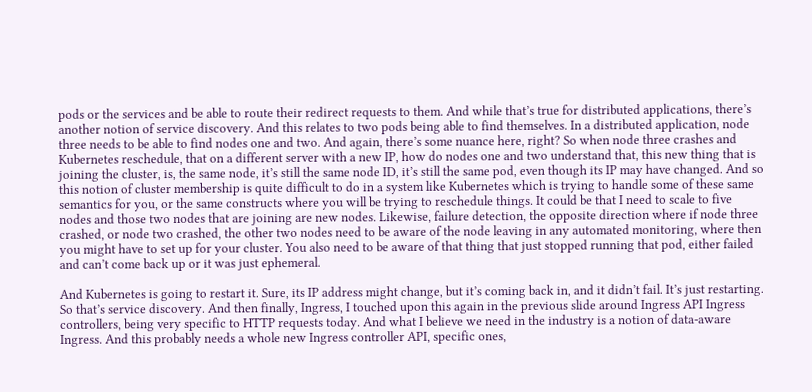pods or the services and be able to route their redirect requests to them. And while that’s true for distributed applications, there’s another notion of service discovery. And this relates to two pods being able to find themselves. In a distributed application, node three needs to be able to find nodes one and two. And again, there’s some nuance here, right? So when node three crashes and Kubernetes reschedule, that on a different server with a new IP, how do nodes one and two understand that, this new thing that is joining the cluster, is, the same node, it’s still the same node ID, it’s still the same pod, even though its IP may have changed. And so this notion of cluster membership is quite difficult to do in a system like Kubernetes which is trying to handle some of these same semantics for you, or the same constructs where you will be trying to reschedule things. It could be that I need to scale to five nodes and those two nodes that are joining are new nodes. Likewise, failure detection, the opposite direction where if node three crashed, or node two crashed, the other two nodes need to be aware of the node leaving in any automated monitoring, where then you might have to set up for your cluster. You also need to be aware of that thing that just stopped running that pod, either failed and can’t come back up or it was just ephemeral.

And Kubernetes is going to restart it. Sure, its IP address might change, but it’s coming back in, and it didn’t fail. It’s just restarting. So that’s service discovery. And then finally, Ingress, I touched upon this again in the previous slide around Ingress API Ingress controllers, being very specific to HTTP requests today. And what I believe we need in the industry is a notion of data-aware Ingress. And this probably needs a whole new Ingress controller API, specific ones,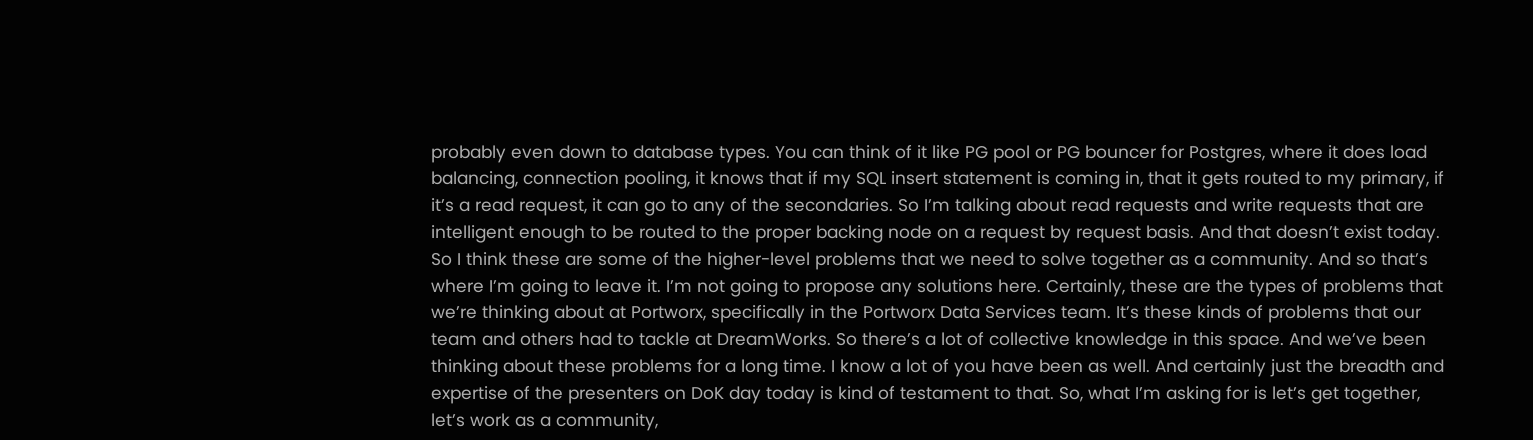probably even down to database types. You can think of it like PG pool or PG bouncer for Postgres, where it does load balancing, connection pooling, it knows that if my SQL insert statement is coming in, that it gets routed to my primary, if it’s a read request, it can go to any of the secondaries. So I’m talking about read requests and write requests that are intelligent enough to be routed to the proper backing node on a request by request basis. And that doesn’t exist today. So I think these are some of the higher-level problems that we need to solve together as a community. And so that’s where I’m going to leave it. I’m not going to propose any solutions here. Certainly, these are the types of problems that we’re thinking about at Portworx, specifically in the Portworx Data Services team. It’s these kinds of problems that our team and others had to tackle at DreamWorks. So there’s a lot of collective knowledge in this space. And we’ve been thinking about these problems for a long time. I know a lot of you have been as well. And certainly just the breadth and expertise of the presenters on DoK day today is kind of testament to that. So, what I’m asking for is let’s get together, let’s work as a community,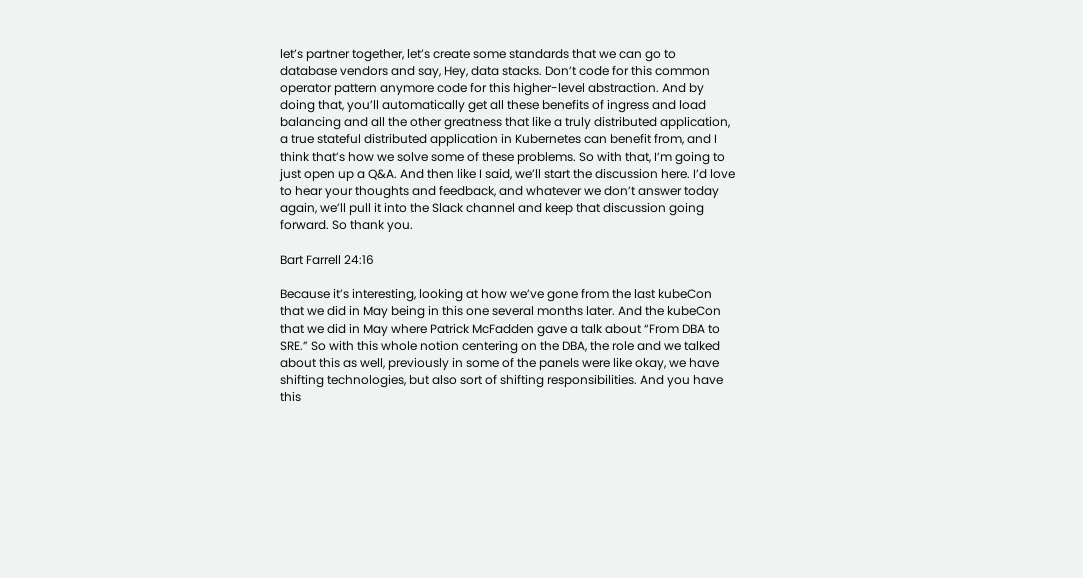let’s partner together, let’s create some standards that we can go to database vendors and say, Hey, data stacks. Don’t code for this common operator pattern anymore code for this higher-level abstraction. And by doing that, you’ll automatically get all these benefits of ingress and load balancing and all the other greatness that like a truly distributed application, a true stateful distributed application in Kubernetes can benefit from, and I think that’s how we solve some of these problems. So with that, I’m going to just open up a Q&A. And then like I said, we’ll start the discussion here. I’d love to hear your thoughts and feedback, and whatever we don’t answer today again, we’ll pull it into the Slack channel and keep that discussion going forward. So thank you.

Bart Farrell 24:16

Because it’s interesting, looking at how we’ve gone from the last kubeCon that we did in May being in this one several months later. And the kubeCon that we did in May where Patrick McFadden gave a talk about “From DBA to SRE.” So with this whole notion centering on the DBA, the role and we talked about this as well, previously in some of the panels were like okay, we have shifting technologies, but also sort of shifting responsibilities. And you have this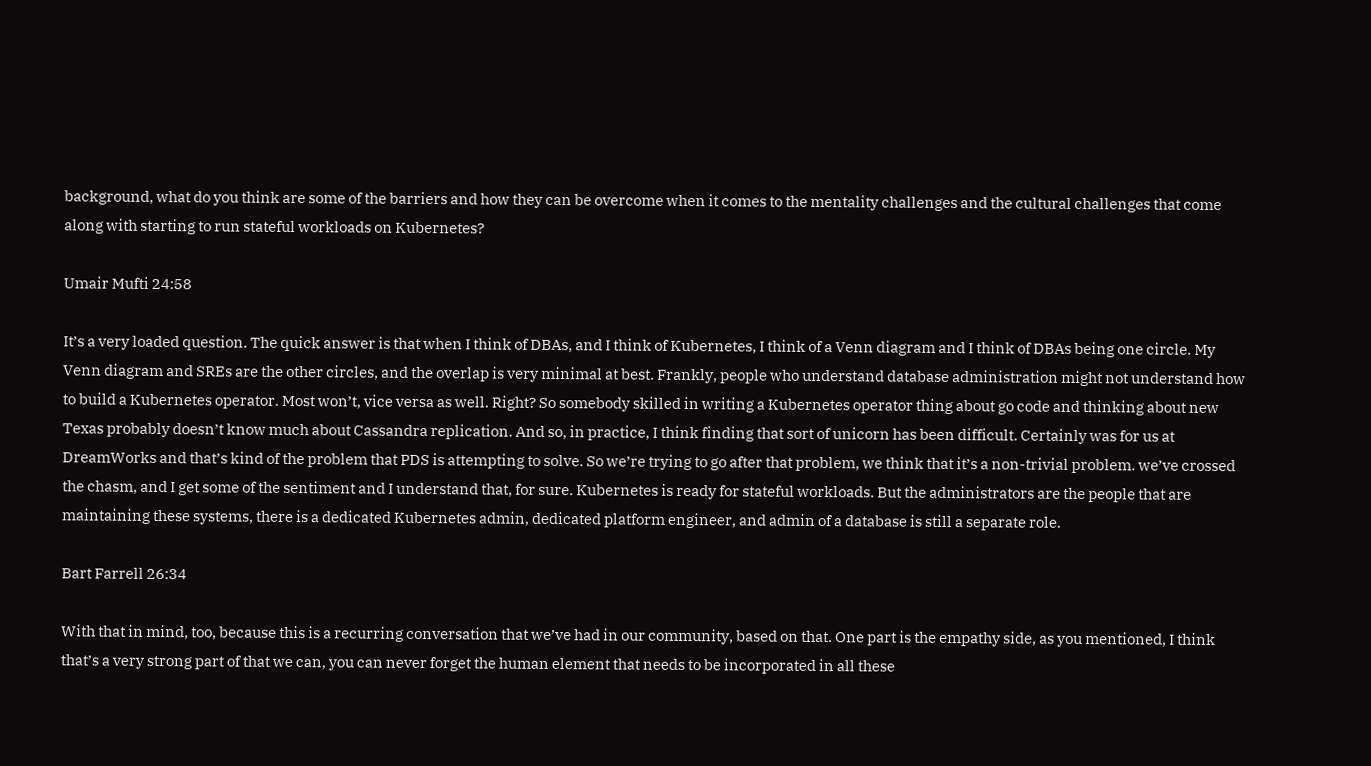background, what do you think are some of the barriers and how they can be overcome when it comes to the mentality challenges and the cultural challenges that come along with starting to run stateful workloads on Kubernetes?

Umair Mufti 24:58

It’s a very loaded question. The quick answer is that when I think of DBAs, and I think of Kubernetes, I think of a Venn diagram and I think of DBAs being one circle. My Venn diagram and SREs are the other circles, and the overlap is very minimal at best. Frankly, people who understand database administration might not understand how to build a Kubernetes operator. Most won’t, vice versa as well. Right? So somebody skilled in writing a Kubernetes operator thing about go code and thinking about new Texas probably doesn’t know much about Cassandra replication. And so, in practice, I think finding that sort of unicorn has been difficult. Certainly was for us at DreamWorks and that’s kind of the problem that PDS is attempting to solve. So we’re trying to go after that problem, we think that it’s a non-trivial problem. we’ve crossed the chasm, and I get some of the sentiment and I understand that, for sure. Kubernetes is ready for stateful workloads. But the administrators are the people that are maintaining these systems, there is a dedicated Kubernetes admin, dedicated platform engineer, and admin of a database is still a separate role.

Bart Farrell 26:34

With that in mind, too, because this is a recurring conversation that we’ve had in our community, based on that. One part is the empathy side, as you mentioned, I think that’s a very strong part of that we can, you can never forget the human element that needs to be incorporated in all these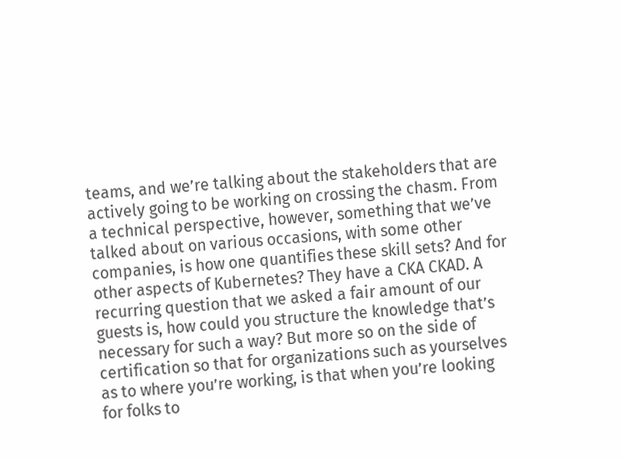teams, and we’re talking about the stakeholders that are actively going to be working on crossing the chasm. From a technical perspective, however, something that we’ve talked about on various occasions, with some other companies, is how one quantifies these skill sets? And for other aspects of Kubernetes? They have a CKA CKAD. A recurring question that we asked a fair amount of our guests is, how could you structure the knowledge that’s necessary for such a way? But more so on the side of certification so that for organizations such as yourselves as to where you’re working, is that when you’re looking for folks to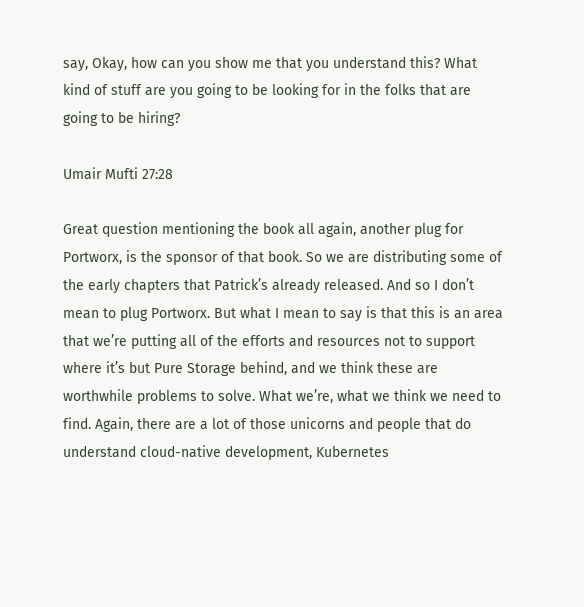say, Okay, how can you show me that you understand this? What kind of stuff are you going to be looking for in the folks that are going to be hiring?

Umair Mufti 27:28

Great question mentioning the book all again, another plug for Portworx, is the sponsor of that book. So we are distributing some of the early chapters that Patrick’s already released. And so I don’t mean to plug Portworx. But what I mean to say is that this is an area that we’re putting all of the efforts and resources not to support where it’s but Pure Storage behind, and we think these are worthwhile problems to solve. What we’re, what we think we need to find. Again, there are a lot of those unicorns and people that do understand cloud-native development, Kubernetes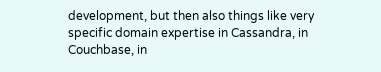development, but then also things like very specific domain expertise in Cassandra, in Couchbase, in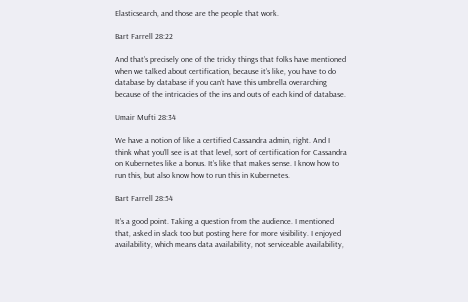Elasticsearch, and those are the people that work.

Bart Farrell 28:22

And that’s precisely one of the tricky things that folks have mentioned when we talked about certification, because it’s like, you have to do database by database if you can’t have this umbrella overarching because of the intricacies of the ins and outs of each kind of database.

Umair Mufti 28:34

We have a notion of like a certified Cassandra admin, right. And I think what you’ll see is at that level, sort of certification for Cassandra on Kubernetes like a bonus. It’s like that makes sense. I know how to run this, but also know how to run this in Kubernetes.

Bart Farrell 28:54

It’s a good point. Taking a question from the audience. I mentioned that, asked in slack too but posting here for more visibility. I enjoyed availability, which means data availability, not serviceable availability,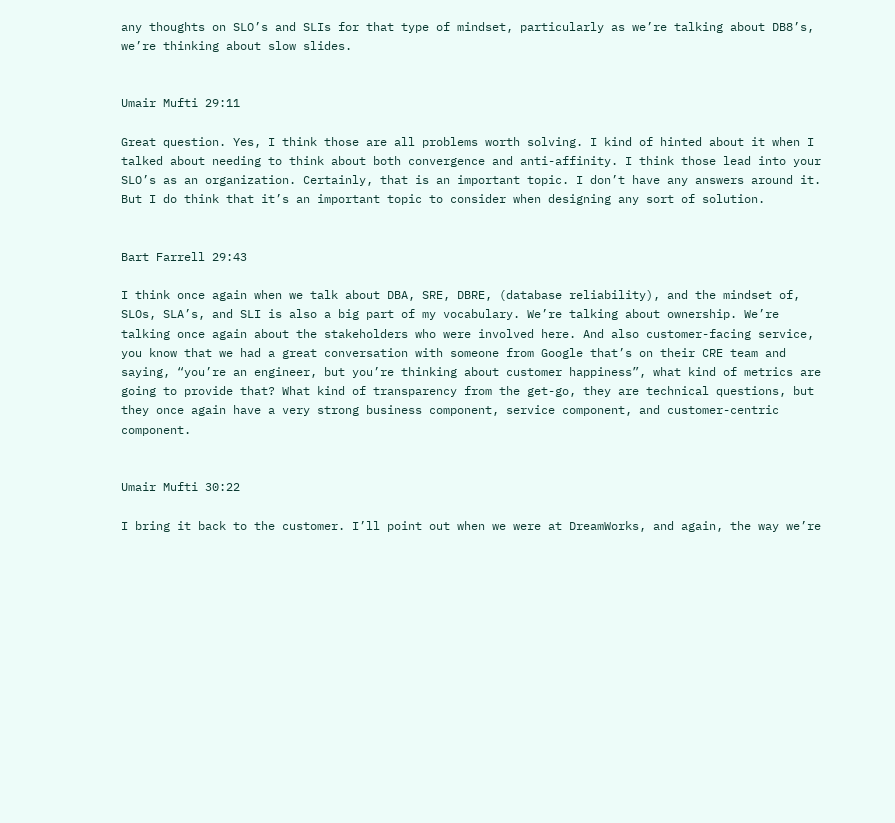any thoughts on SLO’s and SLIs for that type of mindset, particularly as we’re talking about DB8’s, we’re thinking about slow slides.


Umair Mufti 29:11

Great question. Yes, I think those are all problems worth solving. I kind of hinted about it when I talked about needing to think about both convergence and anti-affinity. I think those lead into your SLO’s as an organization. Certainly, that is an important topic. I don’t have any answers around it. But I do think that it’s an important topic to consider when designing any sort of solution.


Bart Farrell 29:43

I think once again when we talk about DBA, SRE, DBRE, (database reliability), and the mindset of, SLOs, SLA’s, and SLI is also a big part of my vocabulary. We’re talking about ownership. We’re talking once again about the stakeholders who were involved here. And also customer-facing service, you know that we had a great conversation with someone from Google that’s on their CRE team and saying, “you’re an engineer, but you’re thinking about customer happiness”, what kind of metrics are going to provide that? What kind of transparency from the get-go, they are technical questions, but they once again have a very strong business component, service component, and customer-centric component.


Umair Mufti 30:22

I bring it back to the customer. I’ll point out when we were at DreamWorks, and again, the way we’re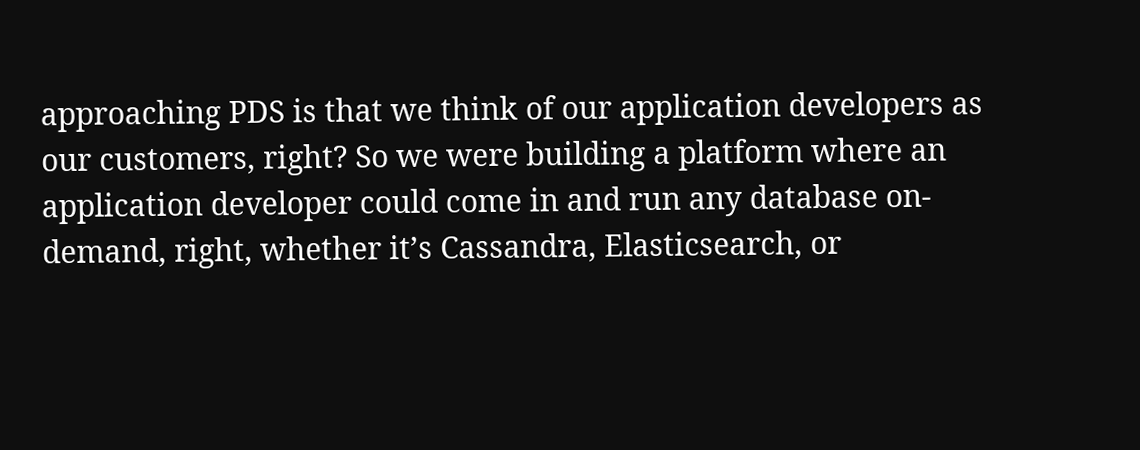approaching PDS is that we think of our application developers as our customers, right? So we were building a platform where an application developer could come in and run any database on-demand, right, whether it’s Cassandra, Elasticsearch, or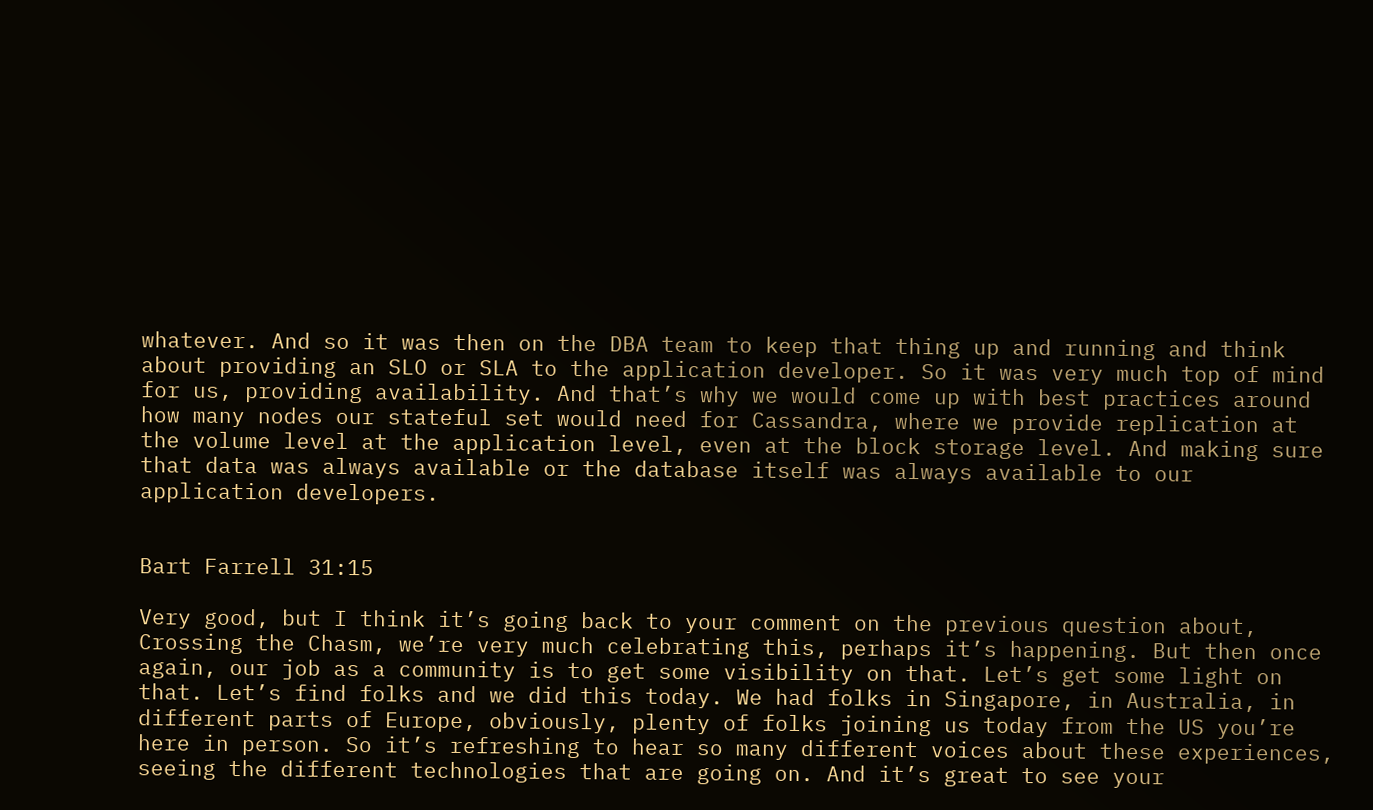whatever. And so it was then on the DBA team to keep that thing up and running and think about providing an SLO or SLA to the application developer. So it was very much top of mind for us, providing availability. And that’s why we would come up with best practices around how many nodes our stateful set would need for Cassandra, where we provide replication at the volume level at the application level, even at the block storage level. And making sure that data was always available or the database itself was always available to our application developers.


Bart Farrell 31:15

Very good, but I think it’s going back to your comment on the previous question about, Crossing the Chasm, we’re very much celebrating this, perhaps it’s happening. But then once again, our job as a community is to get some visibility on that. Let’s get some light on that. Let’s find folks and we did this today. We had folks in Singapore, in Australia, in different parts of Europe, obviously, plenty of folks joining us today from the US you’re here in person. So it’s refreshing to hear so many different voices about these experiences, seeing the different technologies that are going on. And it’s great to see your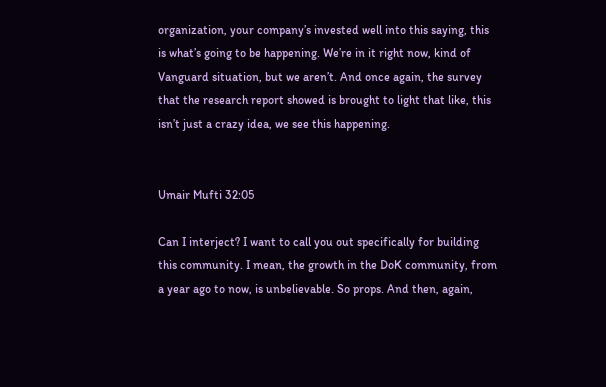organization, your company’s invested well into this saying, this is what’s going to be happening. We’re in it right now, kind of Vanguard situation, but we aren’t. And once again, the survey that the research report showed is brought to light that like, this isn’t just a crazy idea, we see this happening.


Umair Mufti 32:05

Can I interject? I want to call you out specifically for building this community. I mean, the growth in the DoK community, from a year ago to now, is unbelievable. So props. And then, again,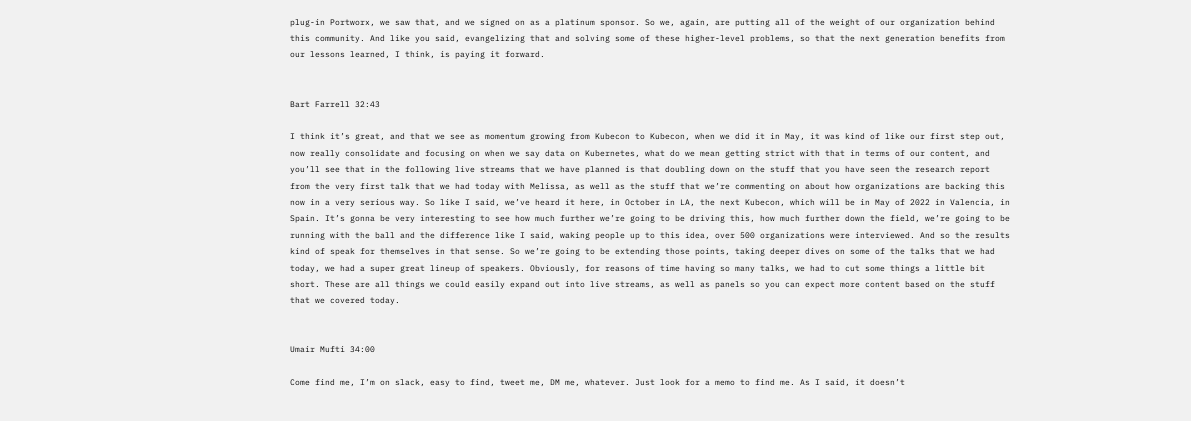plug-in Portworx, we saw that, and we signed on as a platinum sponsor. So we, again, are putting all of the weight of our organization behind this community. And like you said, evangelizing that and solving some of these higher-level problems, so that the next generation benefits from our lessons learned, I think, is paying it forward.


Bart Farrell 32:43

I think it’s great, and that we see as momentum growing from Kubecon to Kubecon, when we did it in May, it was kind of like our first step out, now really consolidate and focusing on when we say data on Kubernetes, what do we mean getting strict with that in terms of our content, and you’ll see that in the following live streams that we have planned is that doubling down on the stuff that you have seen the research report from the very first talk that we had today with Melissa, as well as the stuff that we’re commenting on about how organizations are backing this now in a very serious way. So like I said, we’ve heard it here, in October in LA, the next Kubecon, which will be in May of 2022 in Valencia, in Spain. It’s gonna be very interesting to see how much further we’re going to be driving this, how much further down the field, we’re going to be running with the ball and the difference like I said, waking people up to this idea, over 500 organizations were interviewed. And so the results kind of speak for themselves in that sense. So we’re going to be extending those points, taking deeper dives on some of the talks that we had today, we had a super great lineup of speakers. Obviously, for reasons of time having so many talks, we had to cut some things a little bit short. These are all things we could easily expand out into live streams, as well as panels so you can expect more content based on the stuff that we covered today.


Umair Mufti 34:00

Come find me, I’m on slack, easy to find, tweet me, DM me, whatever. Just look for a memo to find me. As I said, it doesn’t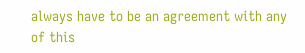always have to be an agreement with any of this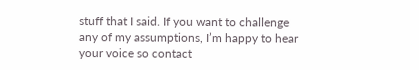stuff that I said. If you want to challenge any of my assumptions, I’m happy to hear your voice so contact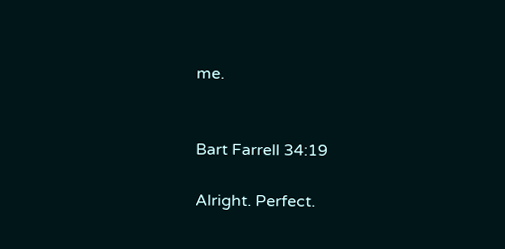me.


Bart Farrell 34:19

Alright. Perfect.